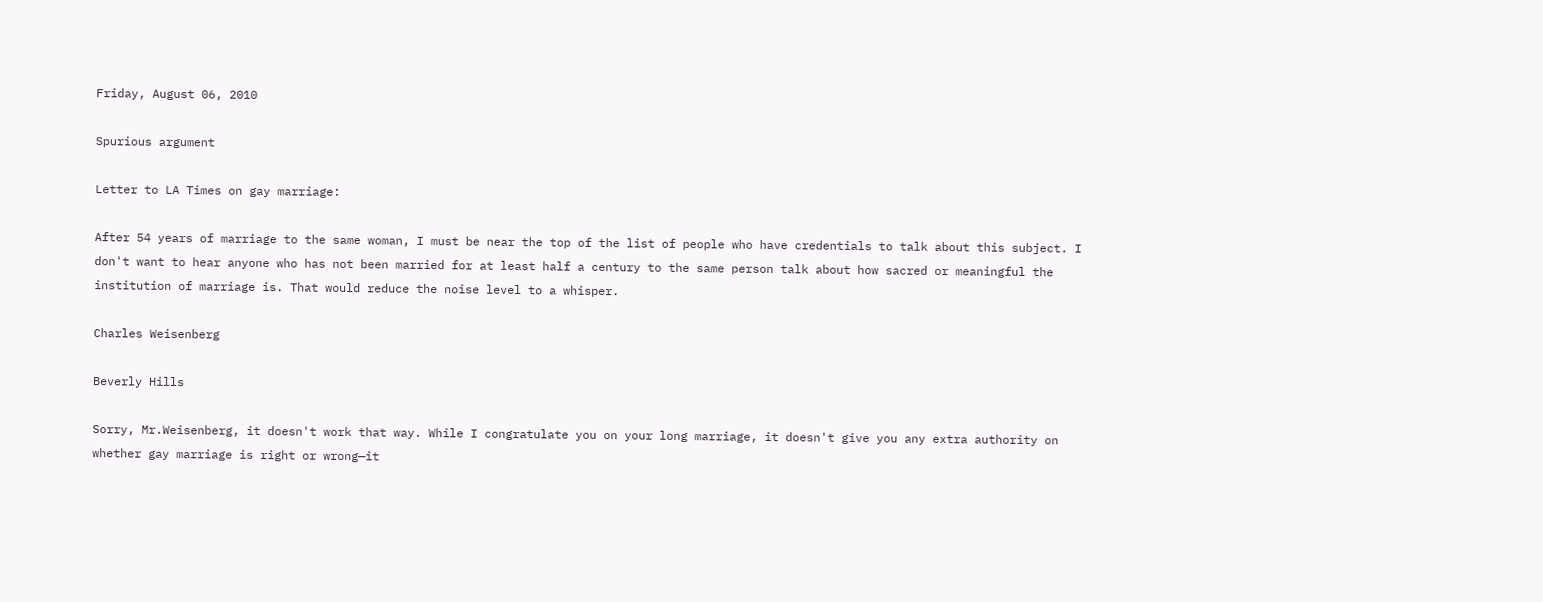Friday, August 06, 2010

Spurious argument

Letter to LA Times on gay marriage:

After 54 years of marriage to the same woman, I must be near the top of the list of people who have credentials to talk about this subject. I don't want to hear anyone who has not been married for at least half a century to the same person talk about how sacred or meaningful the institution of marriage is. That would reduce the noise level to a whisper.

Charles Weisenberg

Beverly Hills

Sorry, Mr.Weisenberg, it doesn't work that way. While I congratulate you on your long marriage, it doesn't give you any extra authority on whether gay marriage is right or wrong—it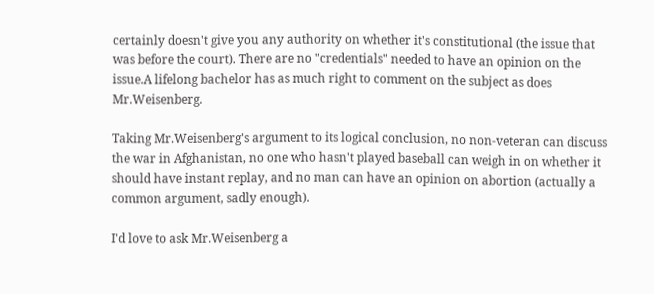certainly doesn't give you any authority on whether it's constitutional (the issue that was before the court). There are no "credentials" needed to have an opinion on the issue.A lifelong bachelor has as much right to comment on the subject as does Mr.Weisenberg.

Taking Mr.Weisenberg's argument to its logical conclusion, no non-veteran can discuss the war in Afghanistan, no one who hasn't played baseball can weigh in on whether it should have instant replay, and no man can have an opinion on abortion (actually a common argument, sadly enough).

I'd love to ask Mr.Weisenberg a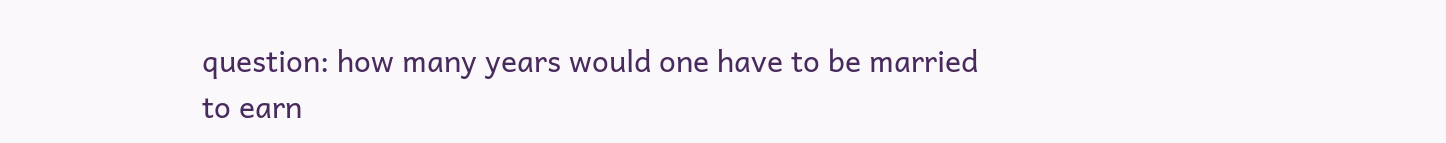question: how many years would one have to be married to earn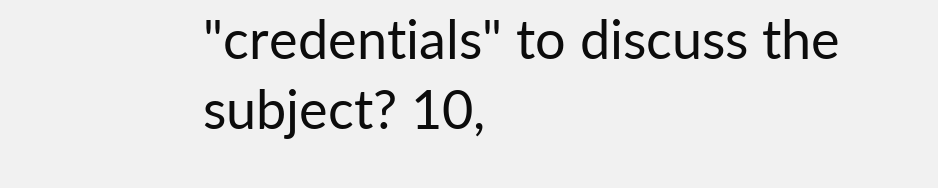"credentials" to discuss the subject? 10,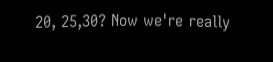20, 25,30? Now we're really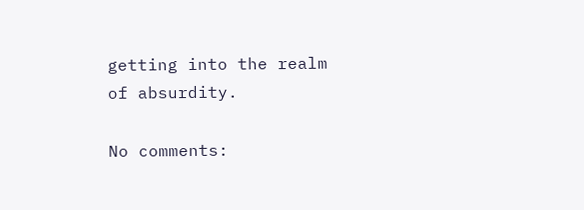getting into the realm of absurdity.

No comments: